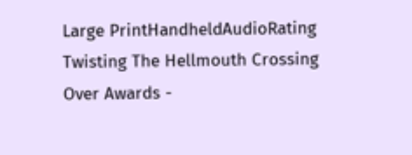Large PrintHandheldAudioRating
Twisting The Hellmouth Crossing Over Awards -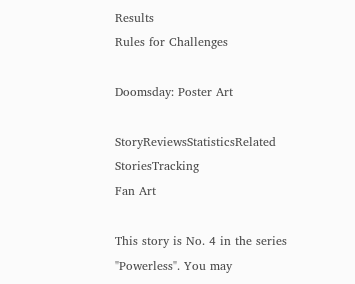Results
Rules for Challenges

Doomsday: Poster Art

StoryReviewsStatisticsRelated StoriesTracking
Fan Art

This story is No. 4 in the series "Powerless". You may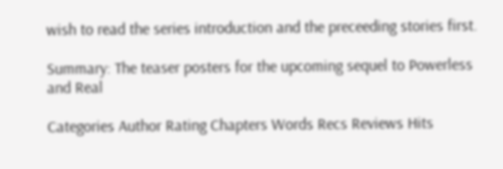wish to read the series introduction and the preceeding stories first.

Summary: The teaser posters for the upcoming sequel to Powerless and Real

Categories Author Rating Chapters Words Recs Reviews Hits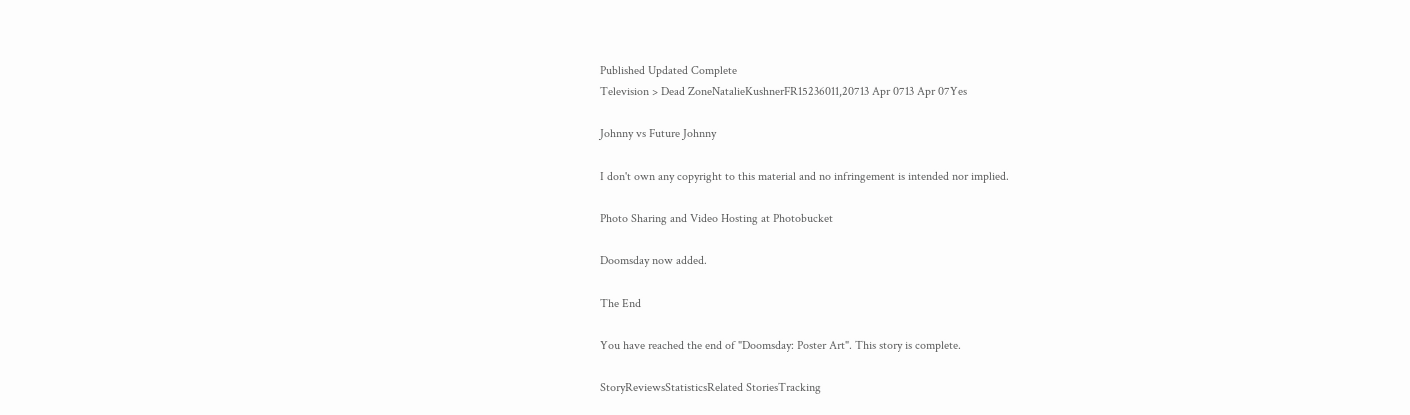Published Updated Complete
Television > Dead ZoneNatalieKushnerFR15236011,20713 Apr 0713 Apr 07Yes

Johnny vs Future Johnny

I don't own any copyright to this material and no infringement is intended nor implied.

Photo Sharing and Video Hosting at Photobucket

Doomsday now added.

The End

You have reached the end of "Doomsday: Poster Art". This story is complete.

StoryReviewsStatisticsRelated StoriesTracking